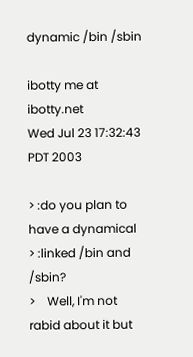dynamic /bin /sbin

ibotty me at ibotty.net
Wed Jul 23 17:32:43 PDT 2003

> :do you plan to have a dynamical
> :linked /bin and /sbin?
>    Well, I'm not rabid about it but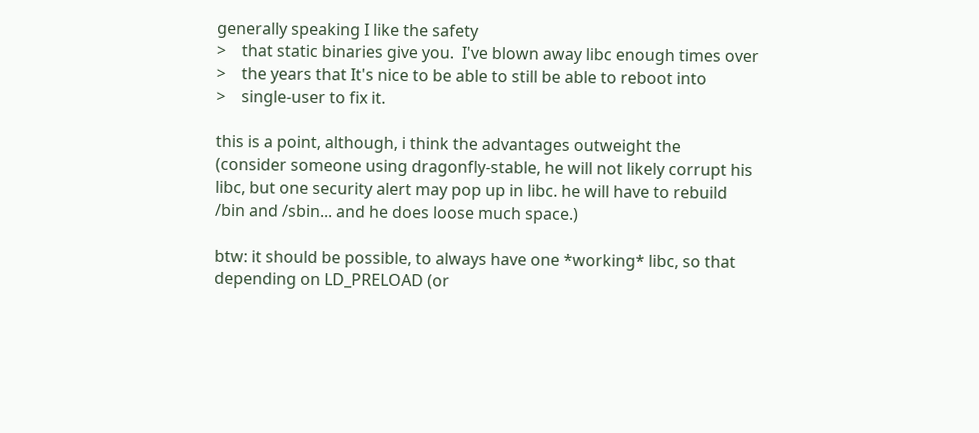generally speaking I like the safety
>    that static binaries give you.  I've blown away libc enough times over
>    the years that It's nice to be able to still be able to reboot into
>    single-user to fix it.

this is a point, although, i think the advantages outweight the
(consider someone using dragonfly-stable, he will not likely corrupt his
libc, but one security alert may pop up in libc. he will have to rebuild
/bin and /sbin... and he does loose much space.)

btw: it should be possible, to always have one *working* libc, so that
depending on LD_PRELOAD (or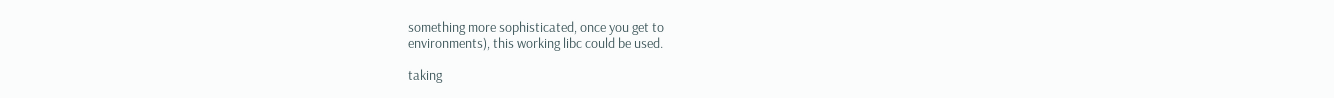something more sophisticated, once you get to
environments), this working libc could be used.

taking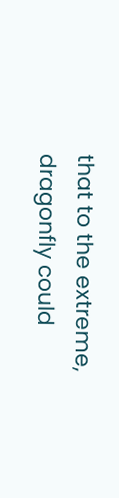that to the extreme, dragonfly could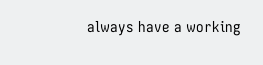always have a working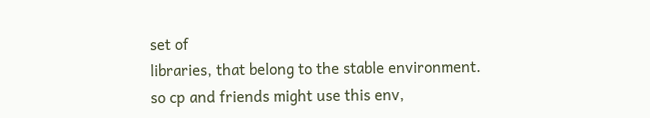set of
libraries, that belong to the stable environment.
so cp and friends might use this env,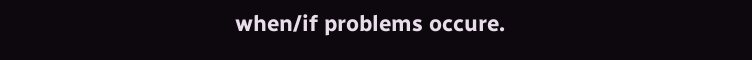when/if problems occure.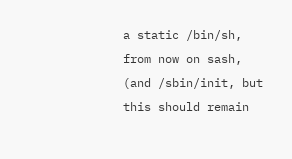a static /bin/sh, from now on sash, (and /sbin/init, but this should remain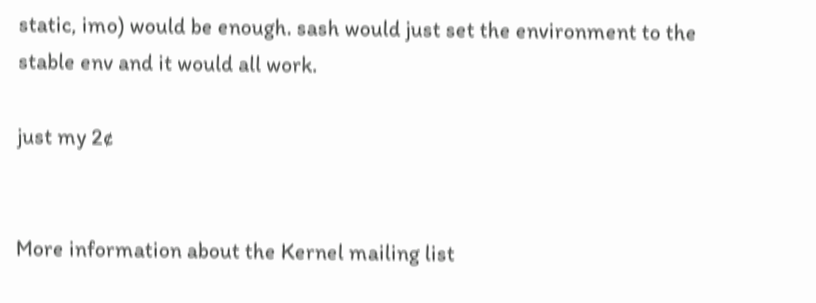static, imo) would be enough. sash would just set the environment to the
stable env and it would all work.

just my 2¢


More information about the Kernel mailing list